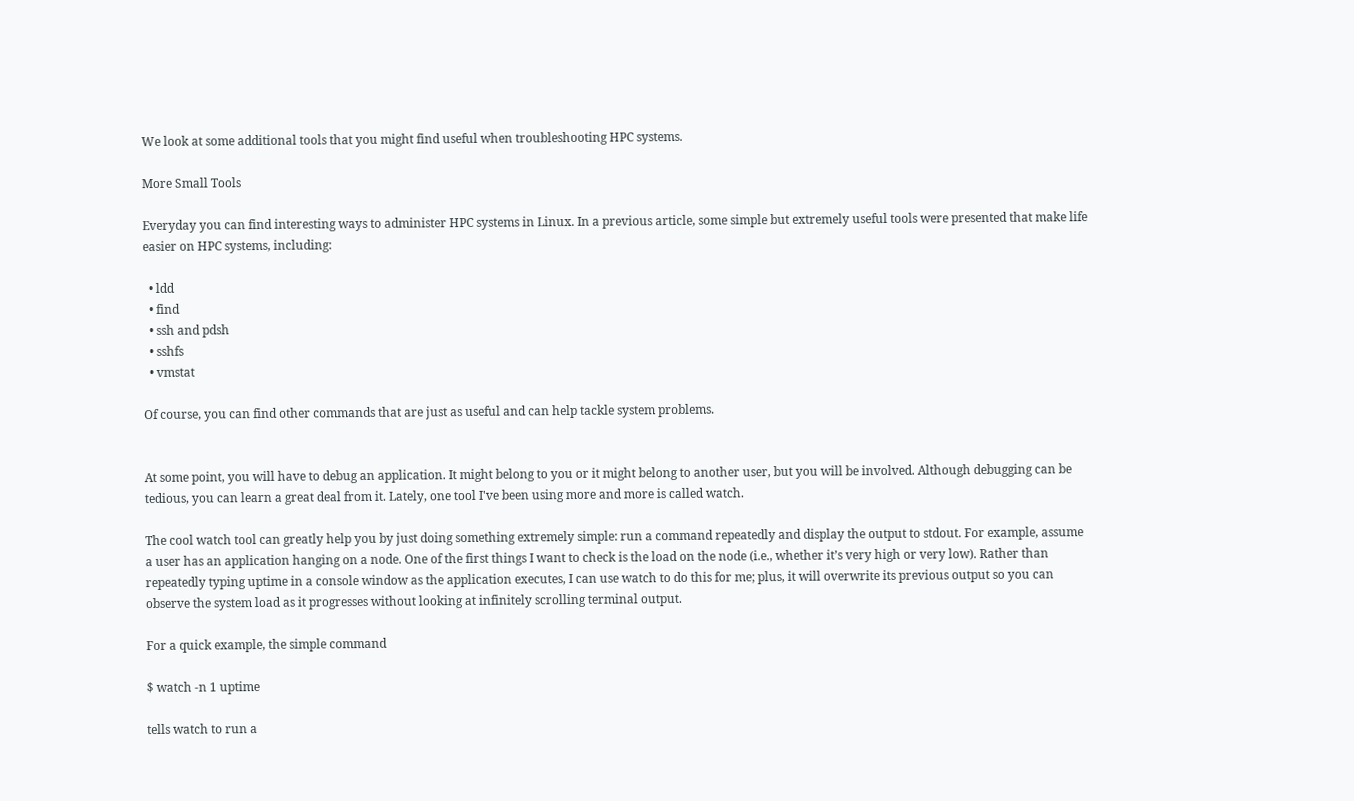We look at some additional tools that you might find useful when troubleshooting HPC systems.

More Small Tools

Everyday you can find interesting ways to administer HPC systems in Linux. In a previous article, some simple but extremely useful tools were presented that make life easier on HPC systems, including:

  • ldd
  • find
  • ssh and pdsh
  • sshfs
  • vmstat

Of course, you can find other commands that are just as useful and can help tackle system problems.


At some point, you will have to debug an application. It might belong to you or it might belong to another user, but you will be involved. Although debugging can be tedious, you can learn a great deal from it. Lately, one tool I've been using more and more is called watch.

The cool watch tool can greatly help you by just doing something extremely simple: run a command repeatedly and display the output to stdout. For example, assume a user has an application hanging on a node. One of the first things I want to check is the load on the node (i.e., whether it’s very high or very low). Rather than repeatedly typing uptime in a console window as the application executes, I can use watch to do this for me; plus, it will overwrite its previous output so you can observe the system load as it progresses without looking at infinitely scrolling terminal output.

For a quick example, the simple command

$ watch -n 1 uptime

tells watch to run a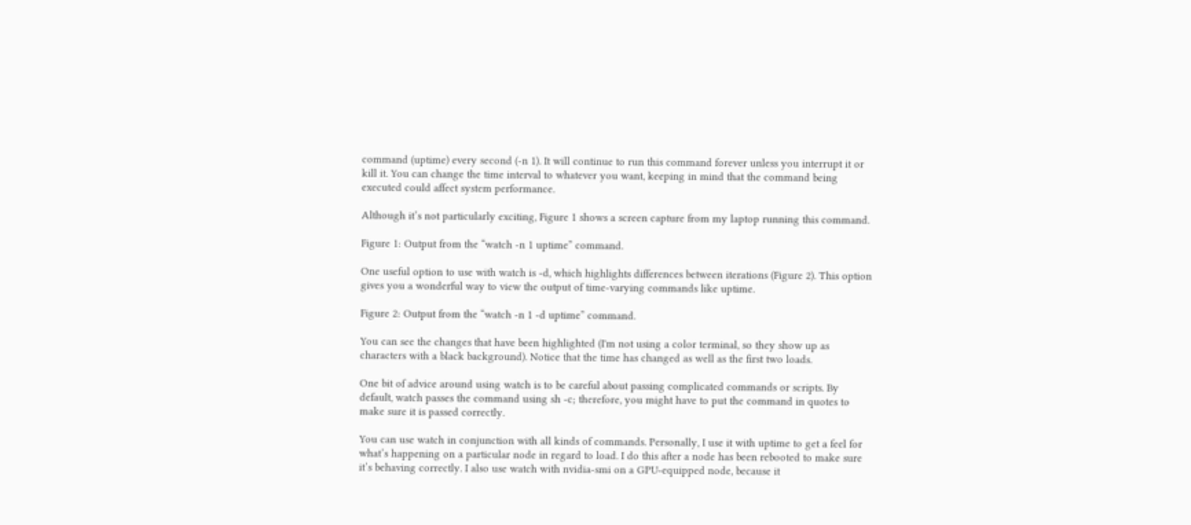command (uptime) every second (-n 1). It will continue to run this command forever unless you interrupt it or kill it. You can change the time interval to whatever you want, keeping in mind that the command being executed could affect system performance.

Although it’s not particularly exciting, Figure 1 shows a screen capture from my laptop running this command.

Figure 1: Output from the “watch -n 1 uptime” command.

One useful option to use with watch is -d, which highlights differences between iterations (Figure 2). This option gives you a wonderful way to view the output of time-varying commands like uptime.

Figure 2: Output from the “watch -n 1 -d uptime” command.

You can see the changes that have been highlighted (I'm not using a color terminal, so they show up as characters with a black background). Notice that the time has changed as well as the first two loads.

One bit of advice around using watch is to be careful about passing complicated commands or scripts. By default, watch passes the command using sh -c; therefore, you might have to put the command in quotes to make sure it is passed correctly.

You can use watch in conjunction with all kinds of commands. Personally, I use it with uptime to get a feel for what’s happening on a particular node in regard to load. I do this after a node has been rebooted to make sure it’s behaving correctly. I also use watch with nvidia-smi on a GPU-equipped node, because it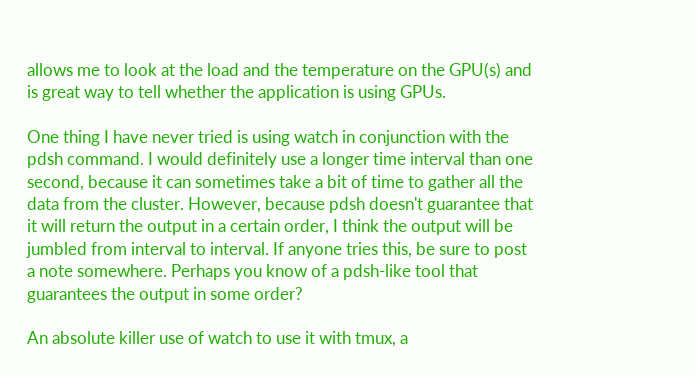allows me to look at the load and the temperature on the GPU(s) and is great way to tell whether the application is using GPUs.

One thing I have never tried is using watch in conjunction with the pdsh command. I would definitely use a longer time interval than one second, because it can sometimes take a bit of time to gather all the data from the cluster. However, because pdsh doesn't guarantee that it will return the output in a certain order, I think the output will be jumbled from interval to interval. If anyone tries this, be sure to post a note somewhere. Perhaps you know of a pdsh-like tool that guarantees the output in some order?

An absolute killer use of watch to use it with tmux, a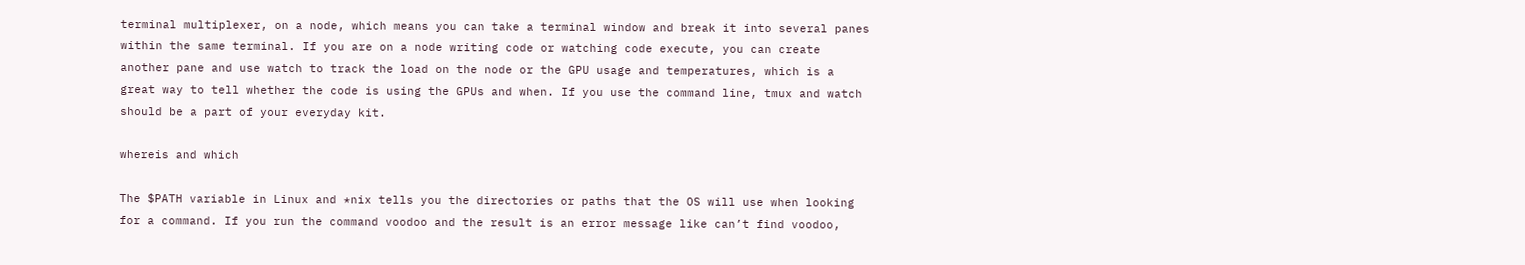terminal multiplexer, on a node, which means you can take a terminal window and break it into several panes within the same terminal. If you are on a node writing code or watching code execute, you can create another pane and use watch to track the load on the node or the GPU usage and temperatures, which is a great way to tell whether the code is using the GPUs and when. If you use the command line, tmux and watch should be a part of your everyday kit.

whereis and which

The $PATH variable in Linux and *nix tells you the directories or paths that the OS will use when looking for a command. If you run the command voodoo and the result is an error message like can’t find voodoo,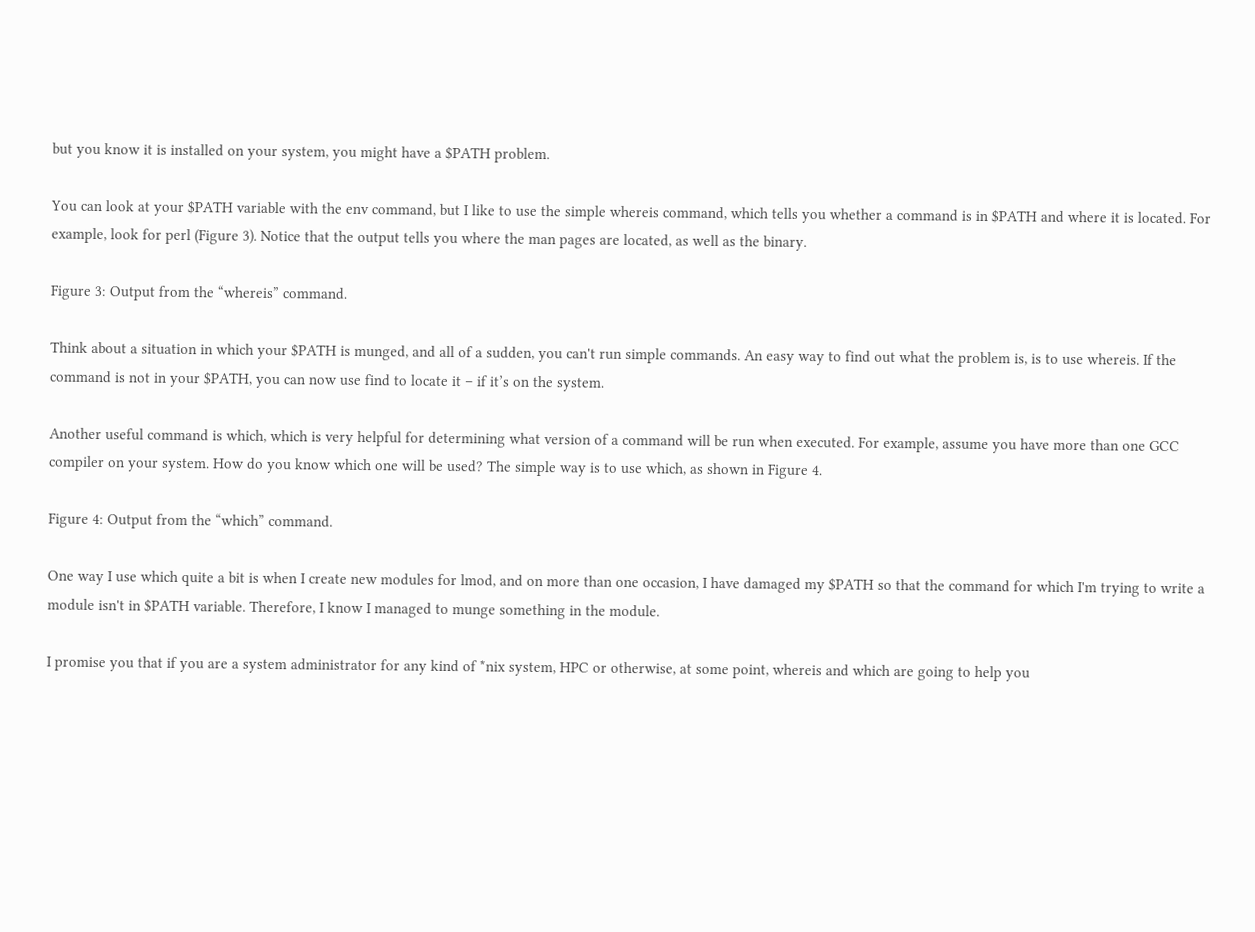but you know it is installed on your system, you might have a $PATH problem.

You can look at your $PATH variable with the env command, but I like to use the simple whereis command, which tells you whether a command is in $PATH and where it is located. For example, look for perl (Figure 3). Notice that the output tells you where the man pages are located, as well as the binary.

Figure 3: Output from the “whereis” command.

Think about a situation in which your $PATH is munged, and all of a sudden, you can't run simple commands. An easy way to find out what the problem is, is to use whereis. If the command is not in your $PATH, you can now use find to locate it – if it’s on the system.

Another useful command is which, which is very helpful for determining what version of a command will be run when executed. For example, assume you have more than one GCC compiler on your system. How do you know which one will be used? The simple way is to use which, as shown in Figure 4.

Figure 4: Output from the “which” command.

One way I use which quite a bit is when I create new modules for lmod, and on more than one occasion, I have damaged my $PATH so that the command for which I'm trying to write a module isn't in $PATH variable. Therefore, I know I managed to munge something in the module.

I promise you that if you are a system administrator for any kind of *nix system, HPC or otherwise, at some point, whereis and which are going to help you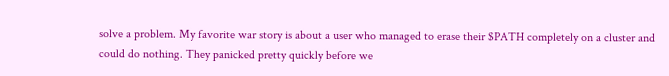solve a problem. My favorite war story is about a user who managed to erase their $PATH completely on a cluster and could do nothing. They panicked pretty quickly before we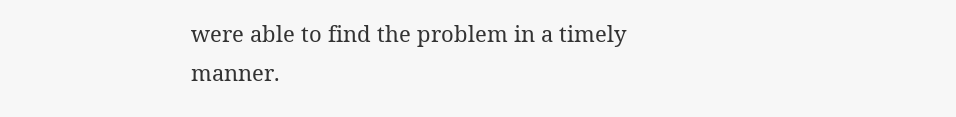were able to find the problem in a timely manner.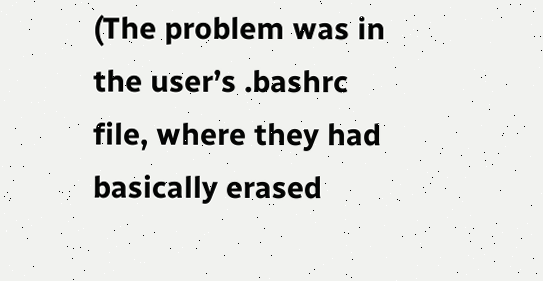(The problem was in the user’s .bashrc file, where they had basically erased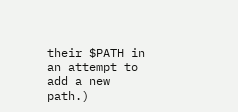their $PATH in an attempt to add a new path.)